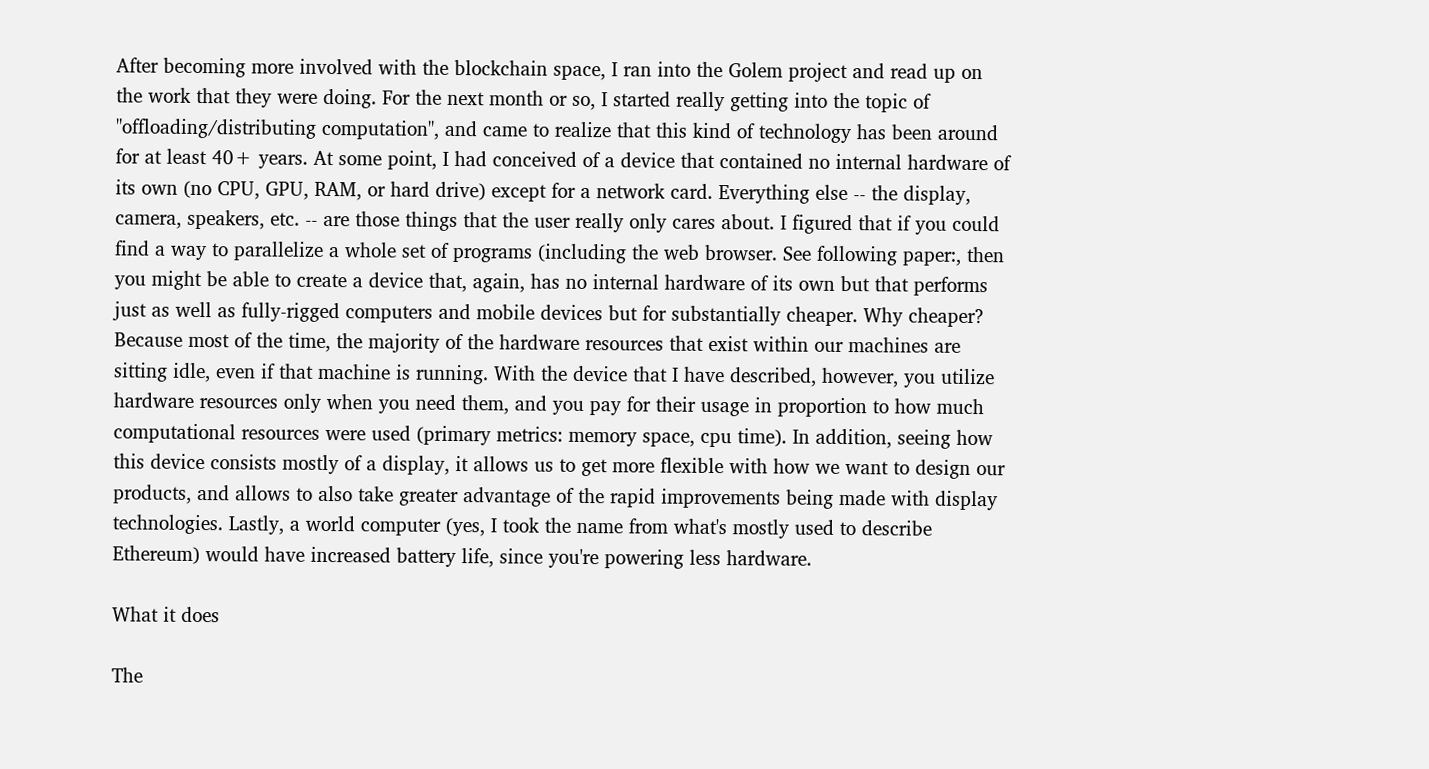After becoming more involved with the blockchain space, I ran into the Golem project and read up on the work that they were doing. For the next month or so, I started really getting into the topic of "offloading/distributing computation", and came to realize that this kind of technology has been around for at least 40+ years. At some point, I had conceived of a device that contained no internal hardware of its own (no CPU, GPU, RAM, or hard drive) except for a network card. Everything else -- the display, camera, speakers, etc. -- are those things that the user really only cares about. I figured that if you could find a way to parallelize a whole set of programs (including the web browser. See following paper:, then you might be able to create a device that, again, has no internal hardware of its own but that performs just as well as fully-rigged computers and mobile devices but for substantially cheaper. Why cheaper? Because most of the time, the majority of the hardware resources that exist within our machines are sitting idle, even if that machine is running. With the device that I have described, however, you utilize hardware resources only when you need them, and you pay for their usage in proportion to how much computational resources were used (primary metrics: memory space, cpu time). In addition, seeing how this device consists mostly of a display, it allows us to get more flexible with how we want to design our products, and allows to also take greater advantage of the rapid improvements being made with display technologies. Lastly, a world computer (yes, I took the name from what's mostly used to describe Ethereum) would have increased battery life, since you're powering less hardware.

What it does

The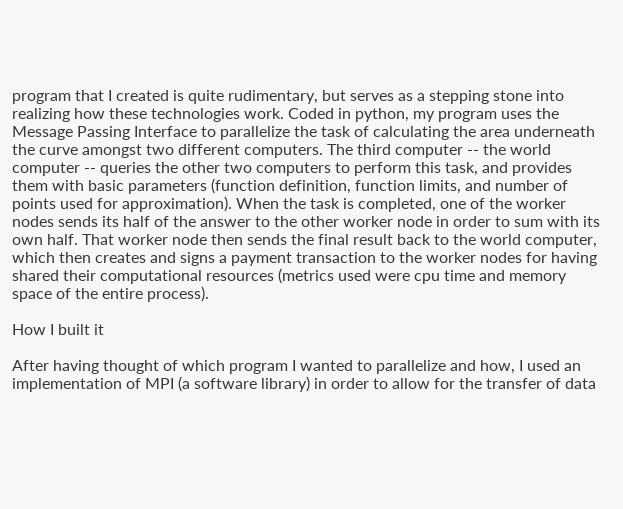program that I created is quite rudimentary, but serves as a stepping stone into realizing how these technologies work. Coded in python, my program uses the Message Passing Interface to parallelize the task of calculating the area underneath the curve amongst two different computers. The third computer -- the world computer -- queries the other two computers to perform this task, and provides them with basic parameters (function definition, function limits, and number of points used for approximation). When the task is completed, one of the worker nodes sends its half of the answer to the other worker node in order to sum with its own half. That worker node then sends the final result back to the world computer, which then creates and signs a payment transaction to the worker nodes for having shared their computational resources (metrics used were cpu time and memory space of the entire process).

How I built it

After having thought of which program I wanted to parallelize and how, I used an implementation of MPI (a software library) in order to allow for the transfer of data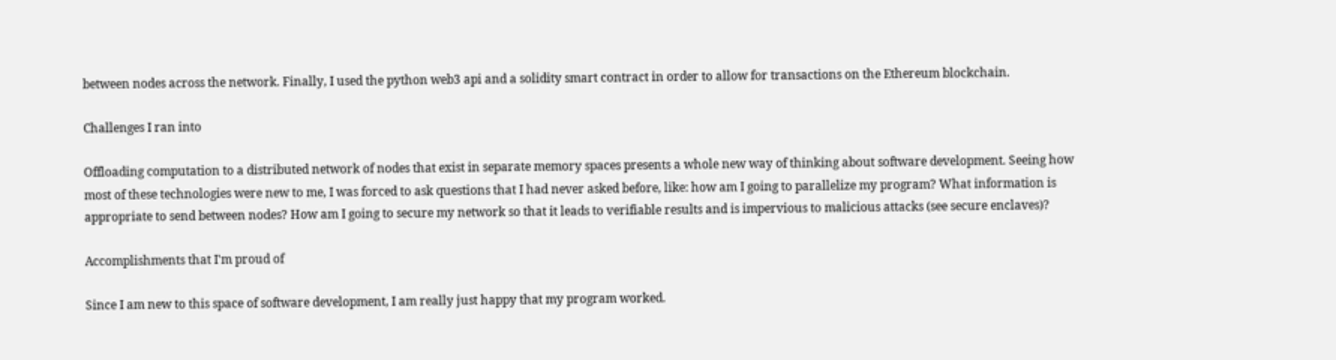between nodes across the network. Finally, I used the python web3 api and a solidity smart contract in order to allow for transactions on the Ethereum blockchain.

Challenges I ran into

Offloading computation to a distributed network of nodes that exist in separate memory spaces presents a whole new way of thinking about software development. Seeing how most of these technologies were new to me, I was forced to ask questions that I had never asked before, like: how am I going to parallelize my program? What information is appropriate to send between nodes? How am I going to secure my network so that it leads to verifiable results and is impervious to malicious attacks (see secure enclaves)?

Accomplishments that I'm proud of

Since I am new to this space of software development, I am really just happy that my program worked.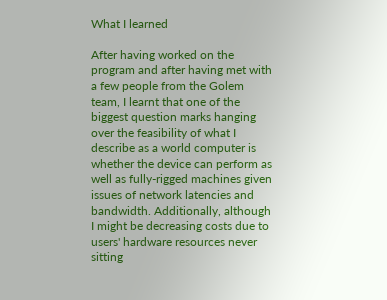What I learned

After having worked on the program and after having met with a few people from the Golem team, I learnt that one of the biggest question marks hanging over the feasibility of what I describe as a world computer is whether the device can perform as well as fully-rigged machines given issues of network latencies and bandwidth. Additionally, although I might be decreasing costs due to users' hardware resources never sitting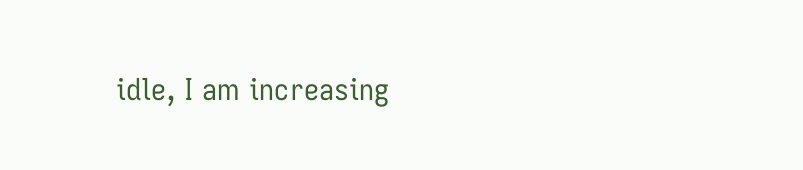idle, I am increasing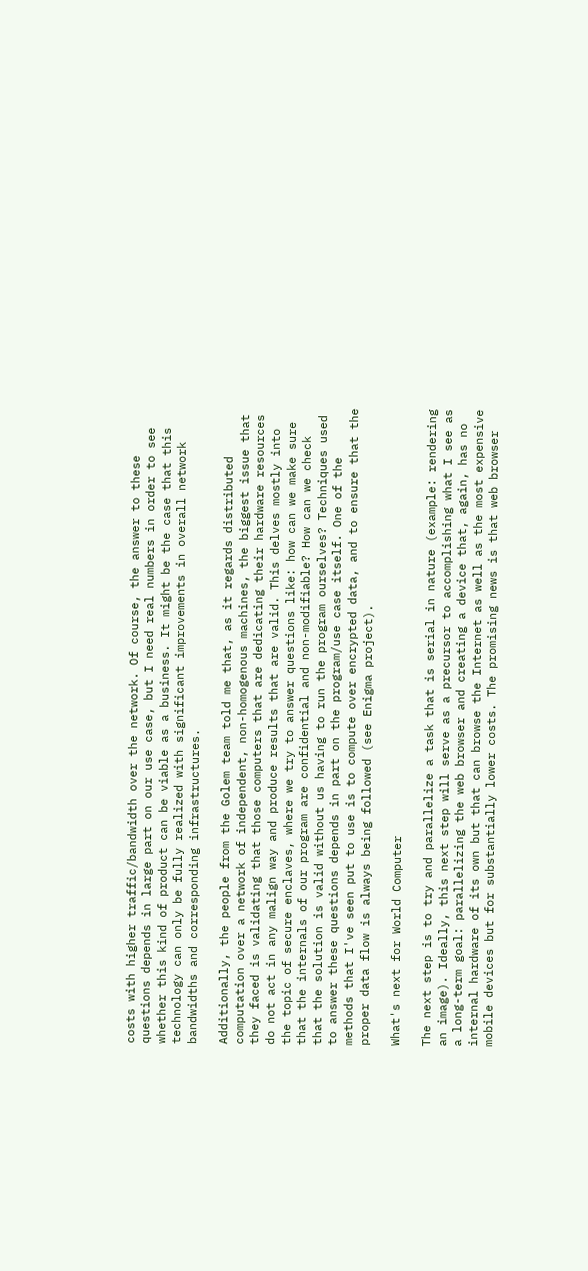costs with higher traffic/bandwidth over the network. Of course, the answer to these questions depends in large part on our use case, but I need real numbers in order to see whether this kind of product can be viable as a business. It might be the case that this technology can only be fully realized with significant improvements in overall network bandwidths and corresponding infrastructures.

Additionally, the people from the Golem team told me that, as it regards distributed computation over a network of independent, non-homogenous machines, the biggest issue that they faced is validating that those computers that are dedicating their hardware resources do not act in any malign way and produce results that are valid. This delves mostly into the topic of secure enclaves, where we try to answer questions like: how can we make sure that the internals of our program are confidential and non-modifiable? How can we check that the solution is valid without us having to run the program ourselves? Techniques used to answer these questions depends in part on the program/use case itself. One of the methods that I've seen put to use is to compute over encrypted data, and to ensure that the proper data flow is always being followed (see Enigma project).

What's next for World Computer

The next step is to try and parallelize a task that is serial in nature (example: rendering an image). Ideally, this next step will serve as a precursor to accomplishing what I see as a long-term goal: parallelizing the web browser and creating a device that, again, has no internal hardware of its own but that can browse the Internet as well as the most expensive mobile devices but for substantially lower costs. The promising news is that web browser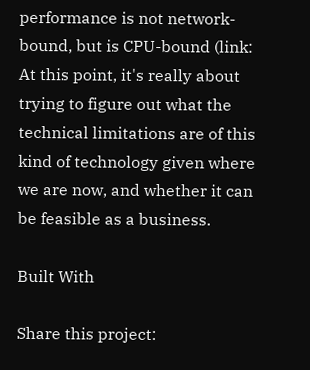performance is not network-bound, but is CPU-bound (link: At this point, it's really about trying to figure out what the technical limitations are of this kind of technology given where we are now, and whether it can be feasible as a business.

Built With

Share this project: